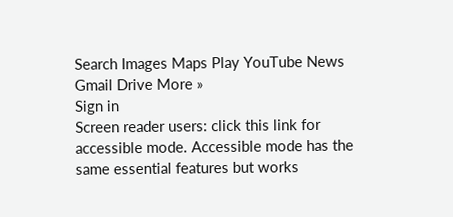Search Images Maps Play YouTube News Gmail Drive More »
Sign in
Screen reader users: click this link for accessible mode. Accessible mode has the same essential features but works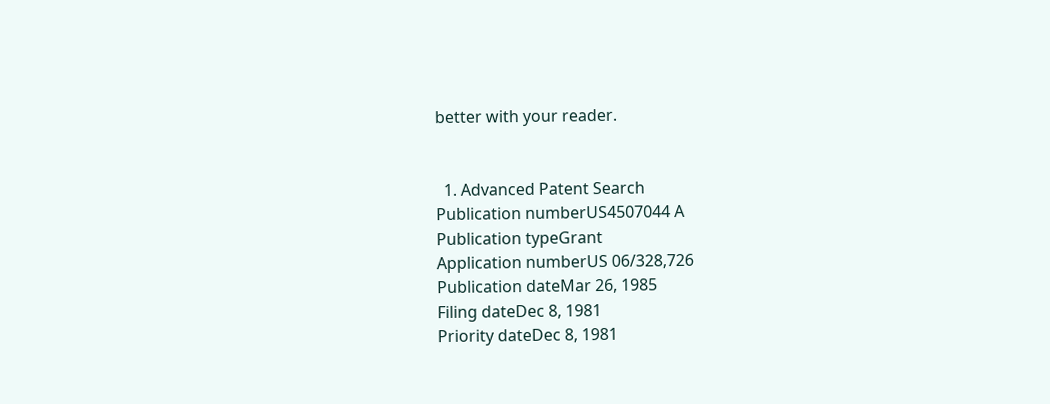better with your reader.


  1. Advanced Patent Search
Publication numberUS4507044 A
Publication typeGrant
Application numberUS 06/328,726
Publication dateMar 26, 1985
Filing dateDec 8, 1981
Priority dateDec 8, 1981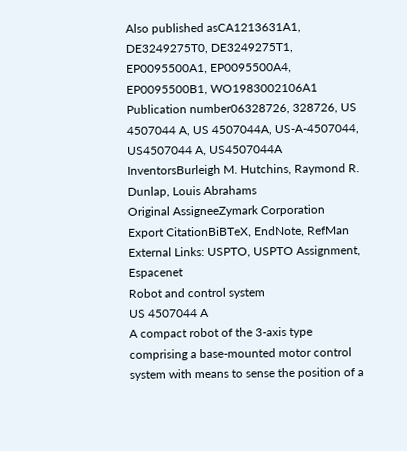Also published asCA1213631A1, DE3249275T0, DE3249275T1, EP0095500A1, EP0095500A4, EP0095500B1, WO1983002106A1
Publication number06328726, 328726, US 4507044 A, US 4507044A, US-A-4507044, US4507044 A, US4507044A
InventorsBurleigh M. Hutchins, Raymond R. Dunlap, Louis Abrahams
Original AssigneeZymark Corporation
Export CitationBiBTeX, EndNote, RefMan
External Links: USPTO, USPTO Assignment, Espacenet
Robot and control system
US 4507044 A
A compact robot of the 3-axis type comprising a base-mounted motor control system with means to sense the position of a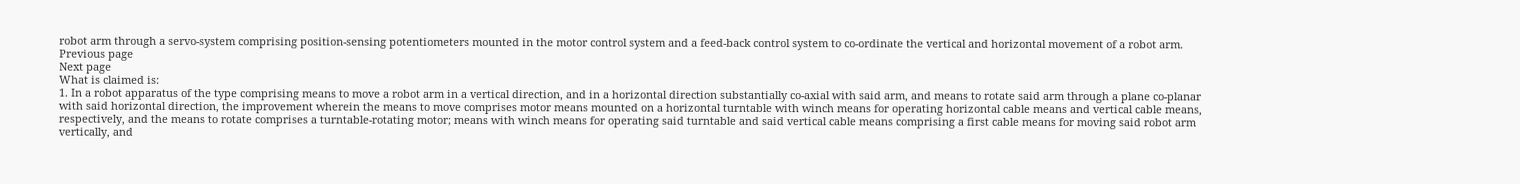robot arm through a servo-system comprising position-sensing potentiometers mounted in the motor control system and a feed-back control system to co-ordinate the vertical and horizontal movement of a robot arm.
Previous page
Next page
What is claimed is:
1. In a robot apparatus of the type comprising means to move a robot arm in a vertical direction, and in a horizontal direction substantially co-axial with said arm, and means to rotate said arm through a plane co-planar with said horizontal direction, the improvement wherein the means to move comprises motor means mounted on a horizontal turntable with winch means for operating horizontal cable means and vertical cable means, respectively, and the means to rotate comprises a turntable-rotating motor; means with winch means for operating said turntable and said vertical cable means comprising a first cable means for moving said robot arm vertically, and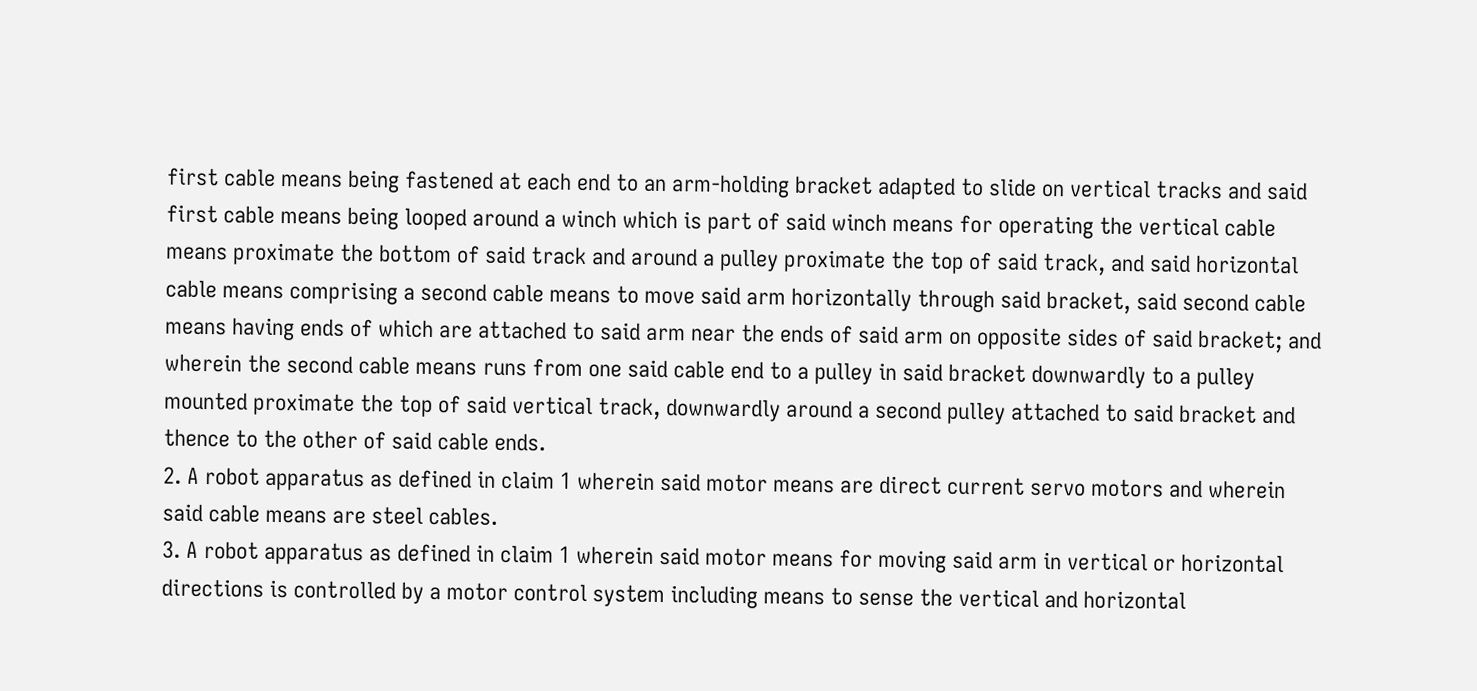first cable means being fastened at each end to an arm-holding bracket adapted to slide on vertical tracks and said first cable means being looped around a winch which is part of said winch means for operating the vertical cable means proximate the bottom of said track and around a pulley proximate the top of said track, and said horizontal cable means comprising a second cable means to move said arm horizontally through said bracket, said second cable means having ends of which are attached to said arm near the ends of said arm on opposite sides of said bracket; and wherein the second cable means runs from one said cable end to a pulley in said bracket downwardly to a pulley mounted proximate the top of said vertical track, downwardly around a second pulley attached to said bracket and thence to the other of said cable ends.
2. A robot apparatus as defined in claim 1 wherein said motor means are direct current servo motors and wherein said cable means are steel cables.
3. A robot apparatus as defined in claim 1 wherein said motor means for moving said arm in vertical or horizontal directions is controlled by a motor control system including means to sense the vertical and horizontal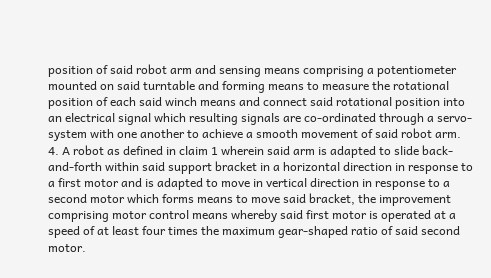position of said robot arm and sensing means comprising a potentiometer mounted on said turntable and forming means to measure the rotational position of each said winch means and connect said rotational position into an electrical signal which resulting signals are co-ordinated through a servo-system with one another to achieve a smooth movement of said robot arm.
4. A robot as defined in claim 1 wherein said arm is adapted to slide back-and-forth within said support bracket in a horizontal direction in response to a first motor and is adapted to move in vertical direction in response to a second motor which forms means to move said bracket, the improvement comprising motor control means whereby said first motor is operated at a speed of at least four times the maximum gear-shaped ratio of said second motor.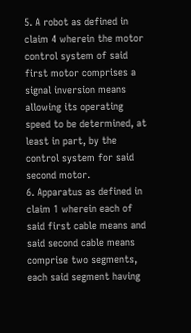5. A robot as defined in claim 4 wherein the motor control system of said first motor comprises a signal inversion means allowing its operating speed to be determined, at least in part, by the control system for said second motor.
6. Apparatus as defined in claim 1 wherein each of said first cable means and said second cable means comprise two segments, each said segment having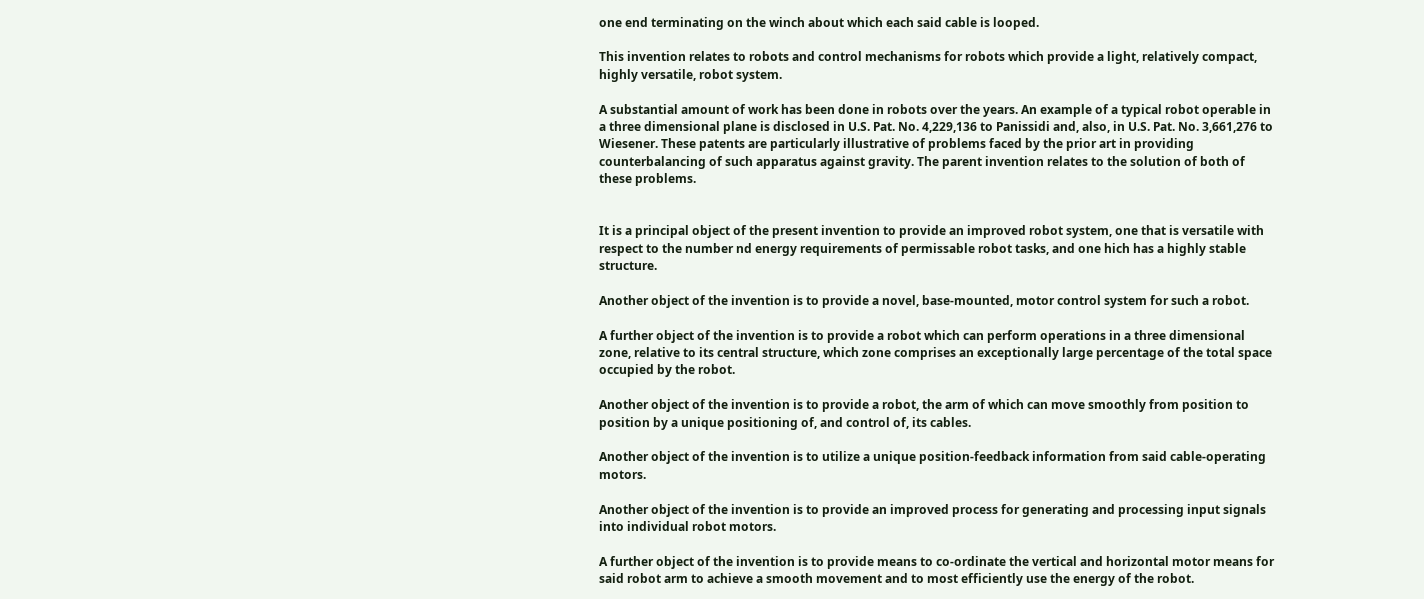one end terminating on the winch about which each said cable is looped.

This invention relates to robots and control mechanisms for robots which provide a light, relatively compact, highly versatile, robot system.

A substantial amount of work has been done in robots over the years. An example of a typical robot operable in a three dimensional plane is disclosed in U.S. Pat. No. 4,229,136 to Panissidi and, also, in U.S. Pat. No. 3,661,276 to Wiesener. These patents are particularly illustrative of problems faced by the prior art in providing counterbalancing of such apparatus against gravity. The parent invention relates to the solution of both of these problems.


It is a principal object of the present invention to provide an improved robot system, one that is versatile with respect to the number nd energy requirements of permissable robot tasks, and one hich has a highly stable structure.

Another object of the invention is to provide a novel, base-mounted, motor control system for such a robot.

A further object of the invention is to provide a robot which can perform operations in a three dimensional zone, relative to its central structure, which zone comprises an exceptionally large percentage of the total space occupied by the robot.

Another object of the invention is to provide a robot, the arm of which can move smoothly from position to position by a unique positioning of, and control of, its cables.

Another object of the invention is to utilize a unique position-feedback information from said cable-operating motors.

Another object of the invention is to provide an improved process for generating and processing input signals into individual robot motors.

A further object of the invention is to provide means to co-ordinate the vertical and horizontal motor means for said robot arm to achieve a smooth movement and to most efficiently use the energy of the robot.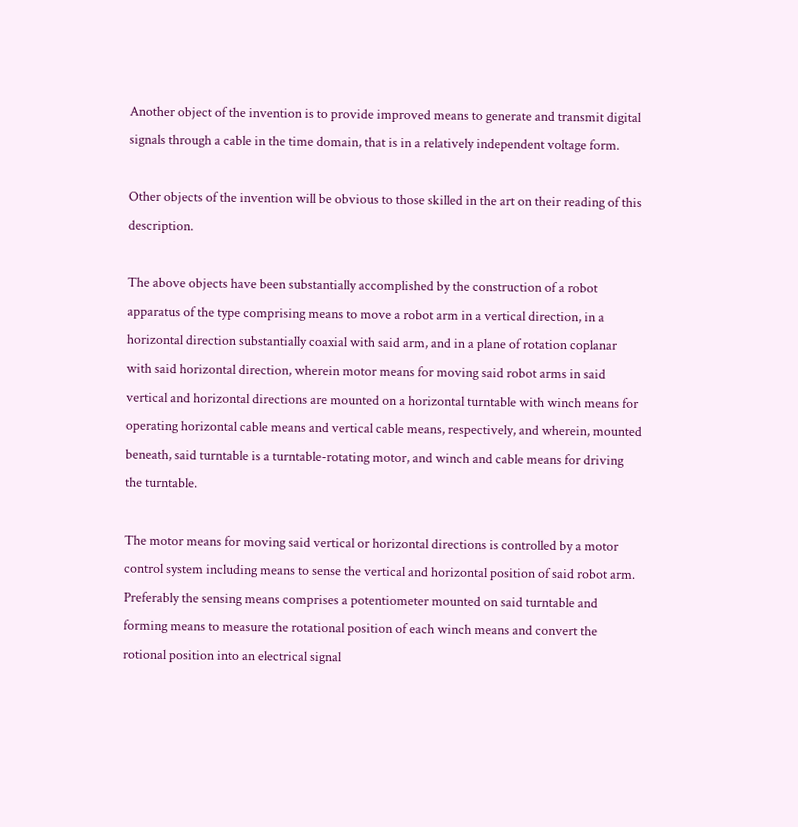Another object of the invention is to provide improved means to generate and transmit digital signals through a cable in the time domain, that is in a relatively independent voltage form.

Other objects of the invention will be obvious to those skilled in the art on their reading of this description.

The above objects have been substantially accomplished by the construction of a robot apparatus of the type comprising means to move a robot arm in a vertical direction, in a horizontal direction substantially coaxial with said arm, and in a plane of rotation coplanar with said horizontal direction, wherein motor means for moving said robot arms in said vertical and horizontal directions are mounted on a horizontal turntable with winch means for operating horizontal cable means and vertical cable means, respectively, and wherein, mounted beneath, said turntable is a turntable-rotating motor, and winch and cable means for driving the turntable.

The motor means for moving said vertical or horizontal directions is controlled by a motor control system including means to sense the vertical and horizontal position of said robot arm. Preferably the sensing means comprises a potentiometer mounted on said turntable and forming means to measure the rotational position of each winch means and convert the rotional position into an electrical signal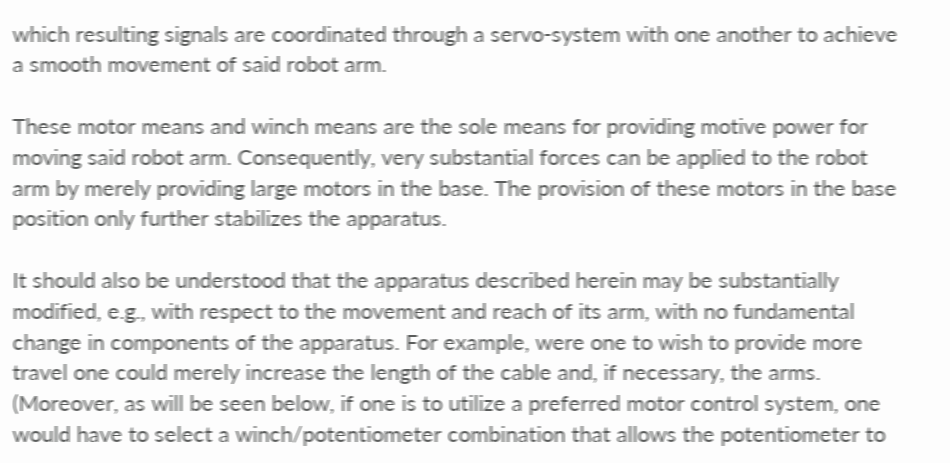which resulting signals are coordinated through a servo-system with one another to achieve a smooth movement of said robot arm.

These motor means and winch means are the sole means for providing motive power for moving said robot arm. Consequently, very substantial forces can be applied to the robot arm by merely providing large motors in the base. The provision of these motors in the base position only further stabilizes the apparatus.

It should also be understood that the apparatus described herein may be substantially modified, e.g., with respect to the movement and reach of its arm, with no fundamental change in components of the apparatus. For example, were one to wish to provide more travel one could merely increase the length of the cable and, if necessary, the arms. (Moreover, as will be seen below, if one is to utilize a preferred motor control system, one would have to select a winch/potentiometer combination that allows the potentiometer to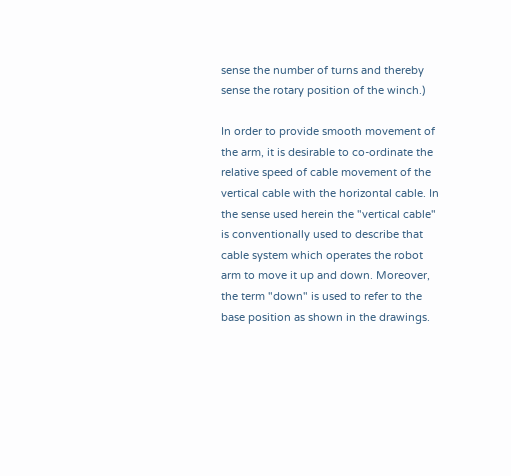sense the number of turns and thereby sense the rotary position of the winch.)

In order to provide smooth movement of the arm, it is desirable to co-ordinate the relative speed of cable movement of the vertical cable with the horizontal cable. In the sense used herein the "vertical cable" is conventionally used to describe that cable system which operates the robot arm to move it up and down. Moreover, the term "down" is used to refer to the base position as shown in the drawings.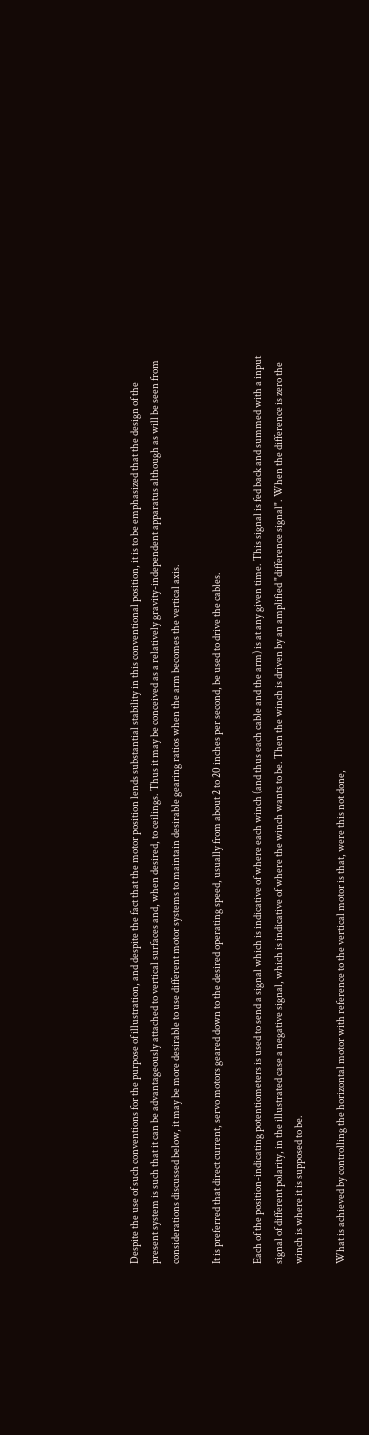Despite the use of such conventions for the purpose of illustration, and despite the fact that the motor position lends substantial stability in this conventional position, it is to be emphasized that the design of the present system is such that it can be advantageously attached to vertical surfaces and, when desired, to ceilings. Thus it may be conceived as a relatively gravity-independent apparatus although as will be seen from considerations discussed below, it may be more desirable to use different motor systems to maintain desirable gearing ratios when the arm becomes the vertical axis.

It is preferred that direct current, servo motors geared down to the desired operating speed, usually from about 2 to 20 inches per second, be used to drive the cables.

Each of the position-indicating potentiometers is used to send a signal which is indicative of where each winch (and thus each cable and the arm) is at any given time. This signal is fed back and summed with a input signal of different polarity, in the illustrated case a negative signal, which is indicative of where the winch wants to be. Then the winch is driven by an amplified "difference signal". When the difference is zero the winch is where it is supposed to be.

What is achieved by controlling the horizontal motor with reference to the vertical motor is that, were this not done,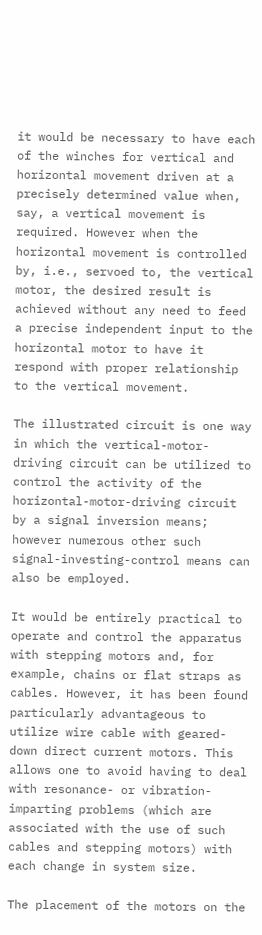it would be necessary to have each of the winches for vertical and horizontal movement driven at a precisely determined value when, say, a vertical movement is required. However when the horizontal movement is controlled by, i.e., servoed to, the vertical motor, the desired result is achieved without any need to feed a precise independent input to the horizontal motor to have it respond with proper relationship to the vertical movement.

The illustrated circuit is one way in which the vertical-motor-driving circuit can be utilized to control the activity of the horizontal-motor-driving circuit by a signal inversion means; however numerous other such signal-investing-control means can also be employed.

It would be entirely practical to operate and control the apparatus with stepping motors and, for example, chains or flat straps as cables. However, it has been found particularly advantageous to utilize wire cable with geared-down direct current motors. This allows one to avoid having to deal with resonance- or vibration-imparting problems (which are associated with the use of such cables and stepping motors) with each change in system size.

The placement of the motors on the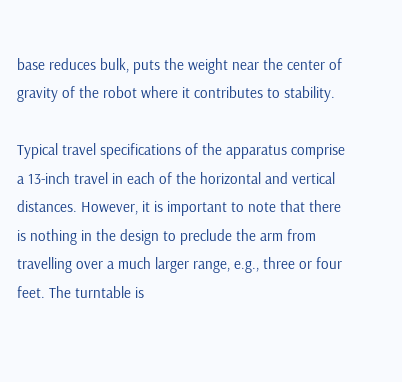base reduces bulk, puts the weight near the center of gravity of the robot where it contributes to stability.

Typical travel specifications of the apparatus comprise a 13-inch travel in each of the horizontal and vertical distances. However, it is important to note that there is nothing in the design to preclude the arm from travelling over a much larger range, e.g., three or four feet. The turntable is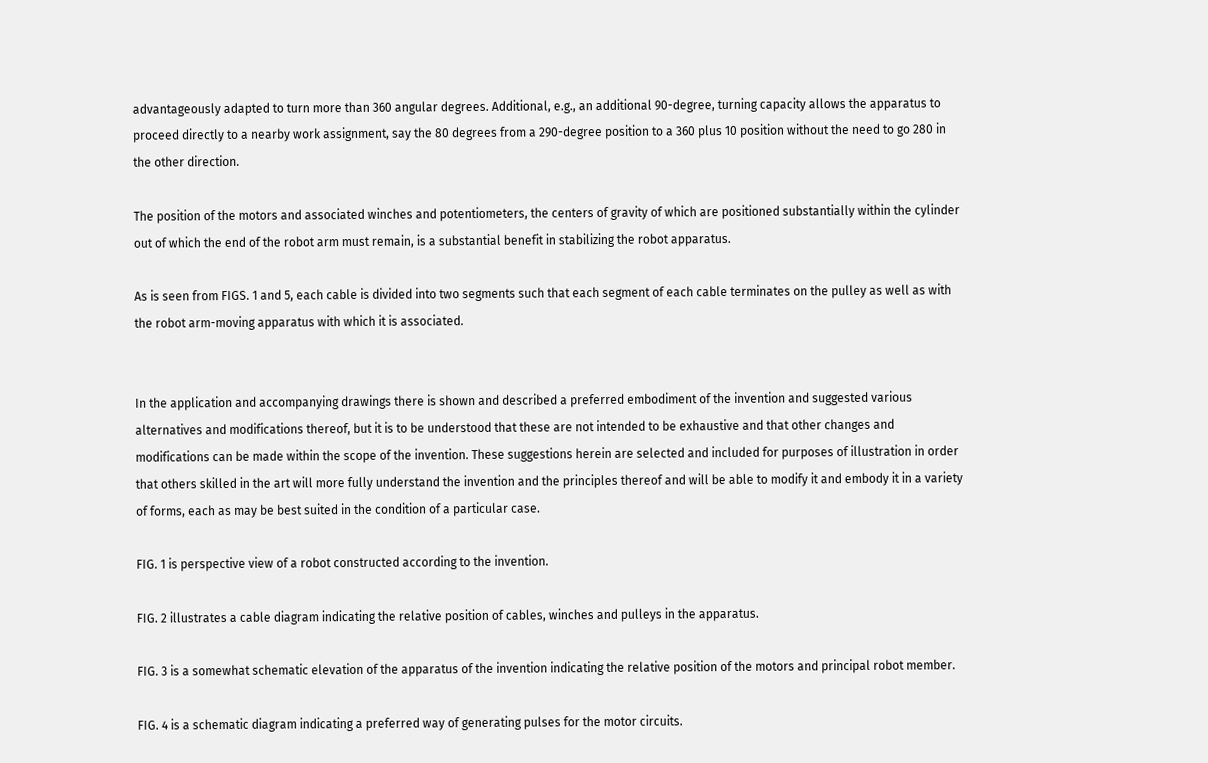advantageously adapted to turn more than 360 angular degrees. Additional, e.g., an additional 90-degree, turning capacity allows the apparatus to proceed directly to a nearby work assignment, say the 80 degrees from a 290-degree position to a 360 plus 10 position without the need to go 280 in the other direction.

The position of the motors and associated winches and potentiometers, the centers of gravity of which are positioned substantially within the cylinder out of which the end of the robot arm must remain, is a substantial benefit in stabilizing the robot apparatus.

As is seen from FIGS. 1 and 5, each cable is divided into two segments such that each segment of each cable terminates on the pulley as well as with the robot arm-moving apparatus with which it is associated.


In the application and accompanying drawings there is shown and described a preferred embodiment of the invention and suggested various alternatives and modifications thereof, but it is to be understood that these are not intended to be exhaustive and that other changes and modifications can be made within the scope of the invention. These suggestions herein are selected and included for purposes of illustration in order that others skilled in the art will more fully understand the invention and the principles thereof and will be able to modify it and embody it in a variety of forms, each as may be best suited in the condition of a particular case.

FIG. 1 is perspective view of a robot constructed according to the invention.

FIG. 2 illustrates a cable diagram indicating the relative position of cables, winches and pulleys in the apparatus.

FIG. 3 is a somewhat schematic elevation of the apparatus of the invention indicating the relative position of the motors and principal robot member.

FIG. 4 is a schematic diagram indicating a preferred way of generating pulses for the motor circuits.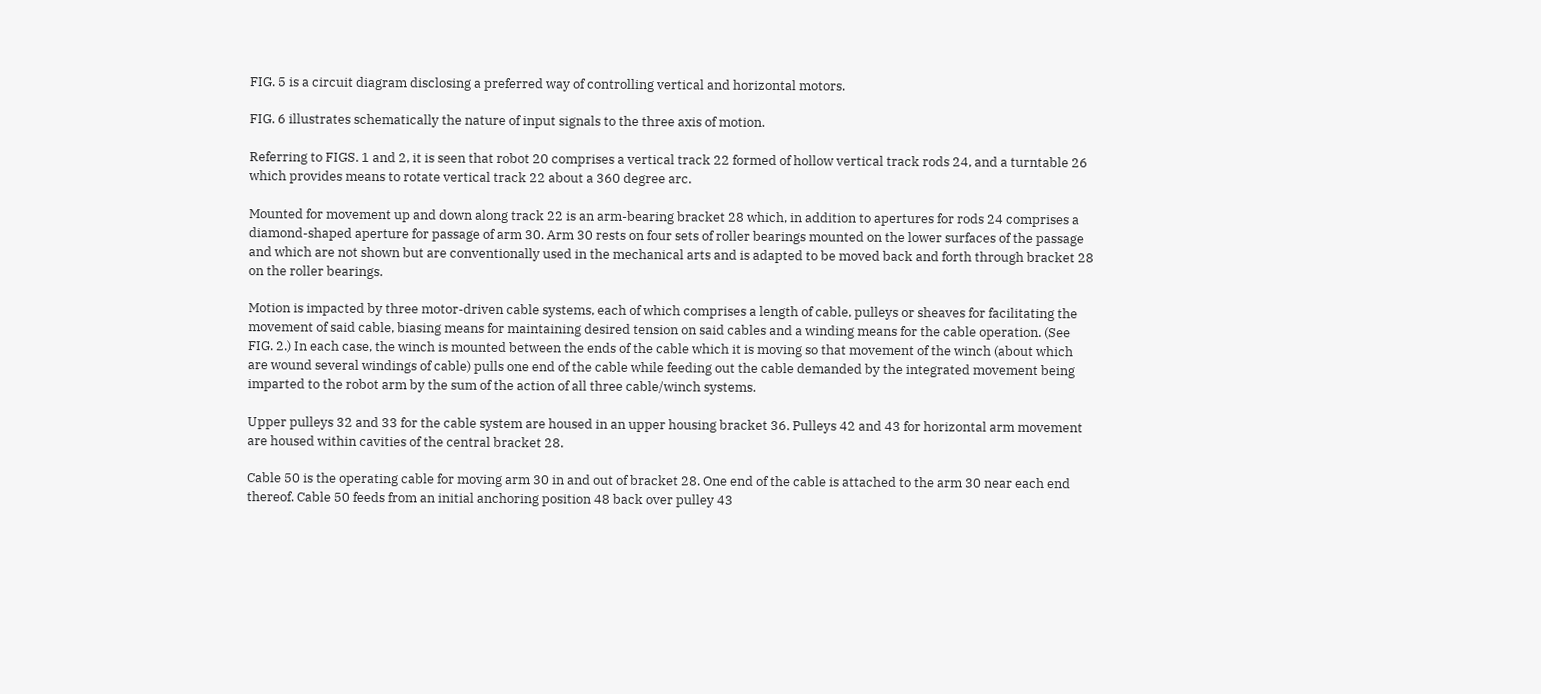FIG. 5 is a circuit diagram disclosing a preferred way of controlling vertical and horizontal motors.

FIG. 6 illustrates schematically the nature of input signals to the three axis of motion.

Referring to FIGS. 1 and 2, it is seen that robot 20 comprises a vertical track 22 formed of hollow vertical track rods 24, and a turntable 26 which provides means to rotate vertical track 22 about a 360 degree arc.

Mounted for movement up and down along track 22 is an arm-bearing bracket 28 which, in addition to apertures for rods 24 comprises a diamond-shaped aperture for passage of arm 30. Arm 30 rests on four sets of roller bearings mounted on the lower surfaces of the passage and which are not shown but are conventionally used in the mechanical arts and is adapted to be moved back and forth through bracket 28 on the roller bearings.

Motion is impacted by three motor-driven cable systems, each of which comprises a length of cable, pulleys or sheaves for facilitating the movement of said cable, biasing means for maintaining desired tension on said cables and a winding means for the cable operation. (See FIG. 2.) In each case, the winch is mounted between the ends of the cable which it is moving so that movement of the winch (about which are wound several windings of cable) pulls one end of the cable while feeding out the cable demanded by the integrated movement being imparted to the robot arm by the sum of the action of all three cable/winch systems.

Upper pulleys 32 and 33 for the cable system are housed in an upper housing bracket 36. Pulleys 42 and 43 for horizontal arm movement are housed within cavities of the central bracket 28.

Cable 50 is the operating cable for moving arm 30 in and out of bracket 28. One end of the cable is attached to the arm 30 near each end thereof. Cable 50 feeds from an initial anchoring position 48 back over pulley 43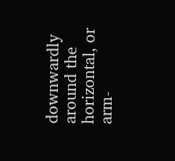downwardly around the horizontal, or arm-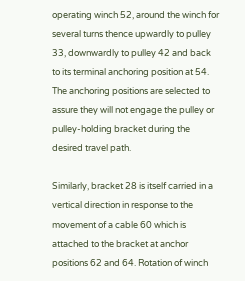operating winch 52, around the winch for several turns thence upwardly to pulley 33, downwardly to pulley 42 and back to its terminal anchoring position at 54. The anchoring positions are selected to assure they will not engage the pulley or pulley-holding bracket during the desired travel path.

Similarly, bracket 28 is itself carried in a vertical direction in response to the movement of a cable 60 which is attached to the bracket at anchor positions 62 and 64. Rotation of winch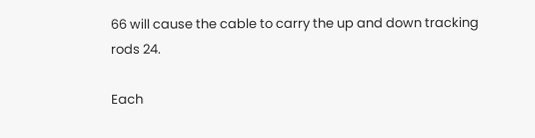66 will cause the cable to carry the up and down tracking rods 24.

Each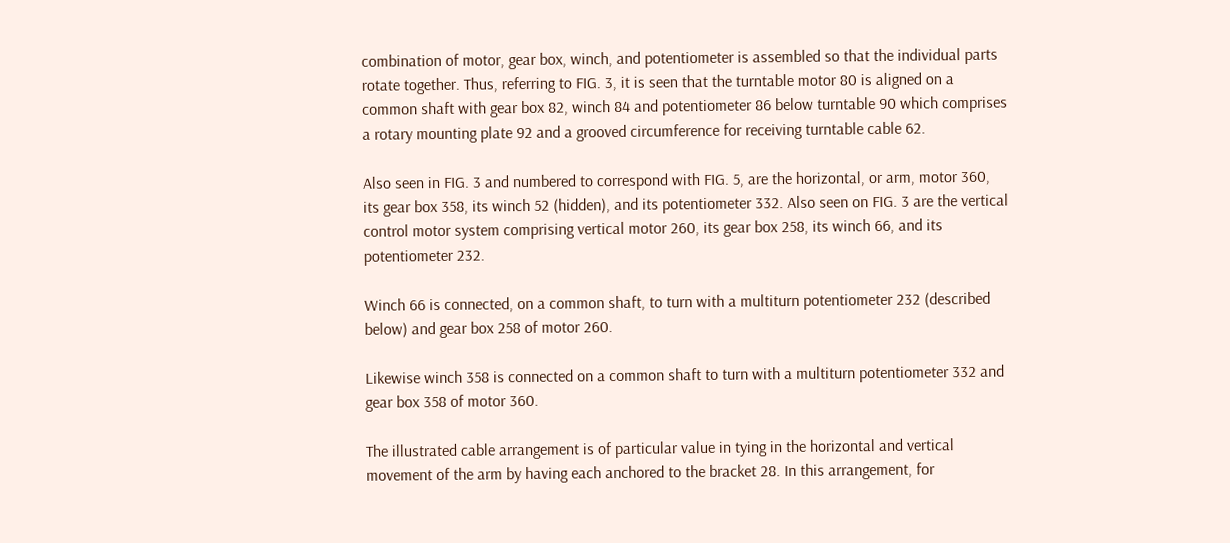combination of motor, gear box, winch, and potentiometer is assembled so that the individual parts rotate together. Thus, referring to FIG. 3, it is seen that the turntable motor 80 is aligned on a common shaft with gear box 82, winch 84 and potentiometer 86 below turntable 90 which comprises a rotary mounting plate 92 and a grooved circumference for receiving turntable cable 62.

Also seen in FIG. 3 and numbered to correspond with FIG. 5, are the horizontal, or arm, motor 360, its gear box 358, its winch 52 (hidden), and its potentiometer 332. Also seen on FIG. 3 are the vertical control motor system comprising vertical motor 260, its gear box 258, its winch 66, and its potentiometer 232.

Winch 66 is connected, on a common shaft, to turn with a multiturn potentiometer 232 (described below) and gear box 258 of motor 260.

Likewise winch 358 is connected on a common shaft to turn with a multiturn potentiometer 332 and gear box 358 of motor 360.

The illustrated cable arrangement is of particular value in tying in the horizontal and vertical movement of the arm by having each anchored to the bracket 28. In this arrangement, for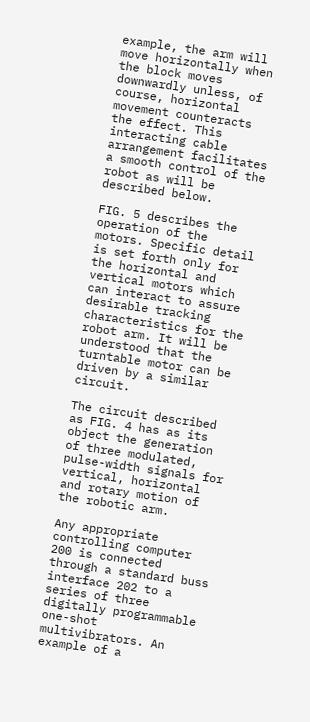example, the arm will move horizontally when the block moves downwardly unless, of course, horizontal movement counteracts the effect. This interacting cable arrangement facilitates a smooth control of the robot as will be described below.

FIG. 5 describes the operation of the motors. Specific detail is set forth only for the horizontal and vertical motors which can interact to assure desirable tracking characteristics for the robot arm. It will be understood that the turntable motor can be driven by a similar circuit.

The circuit described as FIG. 4 has as its object the generation of three modulated, pulse-width signals for vertical, horizontal and rotary motion of the robotic arm.

Any appropriate controlling computer 200 is connected through a standard buss interface 202 to a series of three digitally programmable one-shot multivibrators. An example of a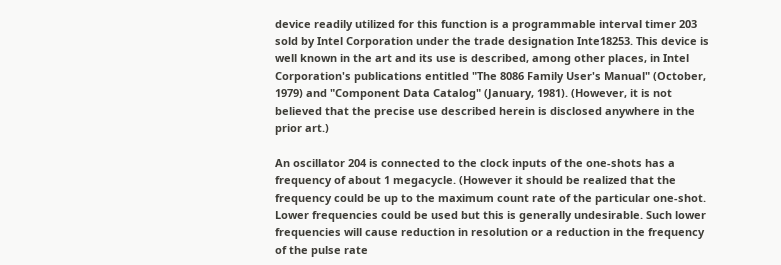device readily utilized for this function is a programmable interval timer 203 sold by Intel Corporation under the trade designation Inte18253. This device is well known in the art and its use is described, among other places, in Intel Corporation's publications entitled "The 8086 Family User's Manual" (October, 1979) and "Component Data Catalog" (January, 1981). (However, it is not believed that the precise use described herein is disclosed anywhere in the prior art.)

An oscillator 204 is connected to the clock inputs of the one-shots has a frequency of about 1 megacycle. (However it should be realized that the frequency could be up to the maximum count rate of the particular one-shot. Lower frequencies could be used but this is generally undesirable. Such lower frequencies will cause reduction in resolution or a reduction in the frequency of the pulse rate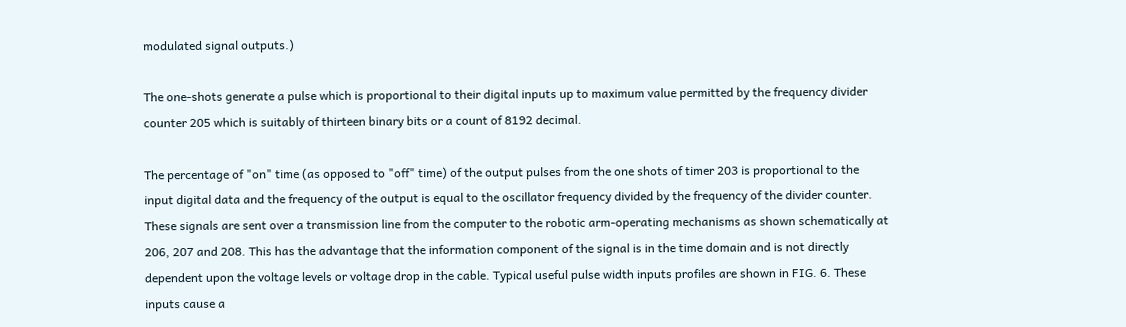modulated signal outputs.)

The one-shots generate a pulse which is proportional to their digital inputs up to maximum value permitted by the frequency divider counter 205 which is suitably of thirteen binary bits or a count of 8192 decimal.

The percentage of "on" time (as opposed to "off" time) of the output pulses from the one shots of timer 203 is proportional to the input digital data and the frequency of the output is equal to the oscillator frequency divided by the frequency of the divider counter. These signals are sent over a transmission line from the computer to the robotic arm-operating mechanisms as shown schematically at 206, 207 and 208. This has the advantage that the information component of the signal is in the time domain and is not directly dependent upon the voltage levels or voltage drop in the cable. Typical useful pulse width inputs profiles are shown in FIG. 6. These inputs cause a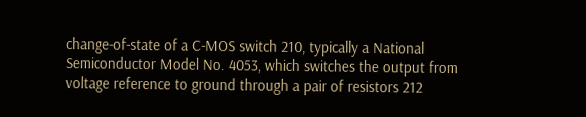change-of-state of a C-MOS switch 210, typically a National Semiconductor Model No. 4053, which switches the output from voltage reference to ground through a pair of resistors 212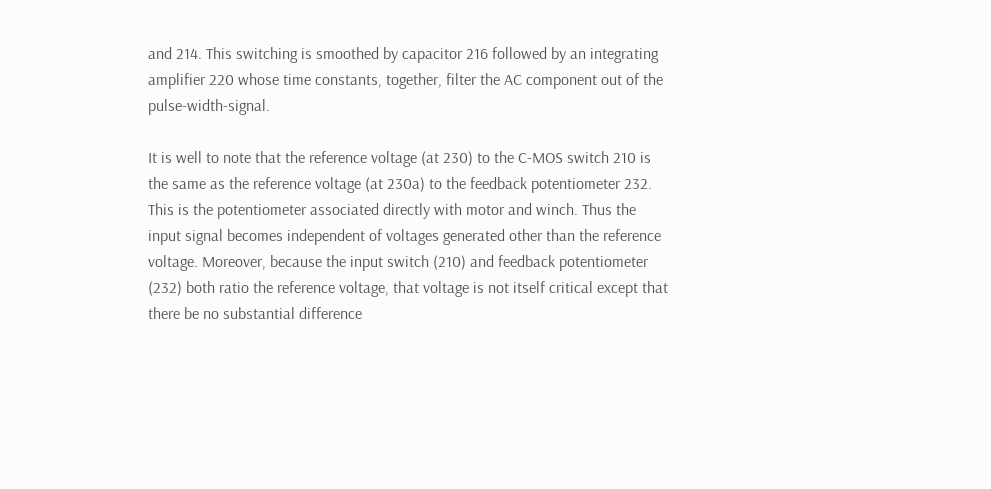and 214. This switching is smoothed by capacitor 216 followed by an integrating amplifier 220 whose time constants, together, filter the AC component out of the pulse-width-signal.

It is well to note that the reference voltage (at 230) to the C-MOS switch 210 is the same as the reference voltage (at 230a) to the feedback potentiometer 232. This is the potentiometer associated directly with motor and winch. Thus the input signal becomes independent of voltages generated other than the reference voltage. Moreover, because the input switch (210) and feedback potentiometer (232) both ratio the reference voltage, that voltage is not itself critical except that there be no substantial difference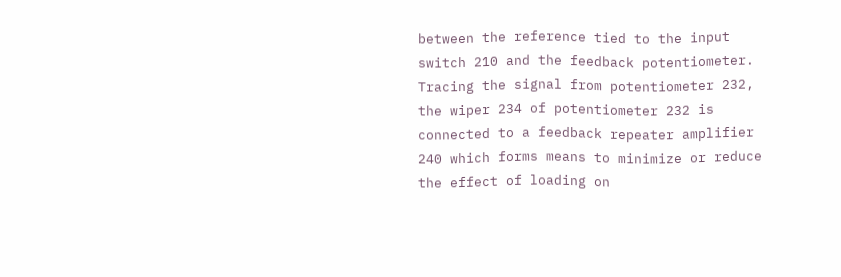between the reference tied to the input switch 210 and the feedback potentiometer. Tracing the signal from potentiometer 232, the wiper 234 of potentiometer 232 is connected to a feedback repeater amplifier 240 which forms means to minimize or reduce the effect of loading on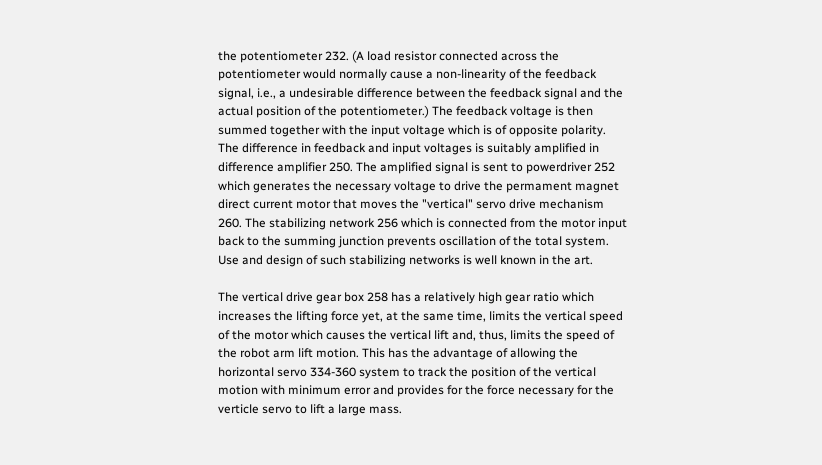the potentiometer 232. (A load resistor connected across the potentiometer would normally cause a non-linearity of the feedback signal, i.e., a undesirable difference between the feedback signal and the actual position of the potentiometer.) The feedback voltage is then summed together with the input voltage which is of opposite polarity. The difference in feedback and input voltages is suitably amplified in difference amplifier 250. The amplified signal is sent to powerdriver 252 which generates the necessary voltage to drive the permament magnet direct current motor that moves the "vertical" servo drive mechanism 260. The stabilizing network 256 which is connected from the motor input back to the summing junction prevents oscillation of the total system. Use and design of such stabilizing networks is well known in the art.

The vertical drive gear box 258 has a relatively high gear ratio which increases the lifting force yet, at the same time, limits the vertical speed of the motor which causes the vertical lift and, thus, limits the speed of the robot arm lift motion. This has the advantage of allowing the horizontal servo 334-360 system to track the position of the vertical motion with minimum error and provides for the force necessary for the verticle servo to lift a large mass.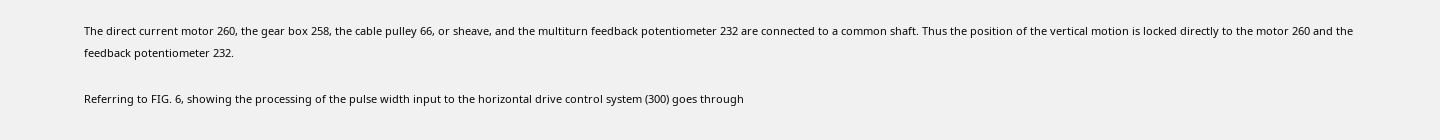The direct current motor 260, the gear box 258, the cable pulley 66, or sheave, and the multiturn feedback potentiometer 232 are connected to a common shaft. Thus the position of the vertical motion is locked directly to the motor 260 and the feedback potentiometer 232.

Referring to FIG. 6, showing the processing of the pulse width input to the horizontal drive control system (300) goes through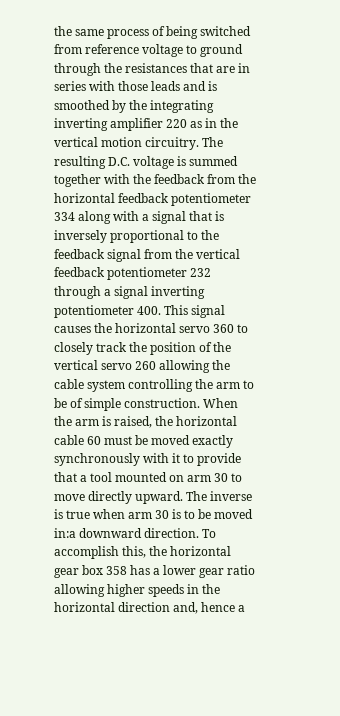the same process of being switched from reference voltage to ground through the resistances that are in series with those leads and is smoothed by the integrating inverting amplifier 220 as in the vertical motion circuitry. The resulting D.C. voltage is summed together with the feedback from the horizontal feedback potentiometer 334 along with a signal that is inversely proportional to the feedback signal from the vertical feedback potentiometer 232 through a signal inverting potentiometer 400. This signal causes the horizontal servo 360 to closely track the position of the vertical servo 260 allowing the cable system controlling the arm to be of simple construction. When the arm is raised, the horizontal cable 60 must be moved exactly synchronously with it to provide that a tool mounted on arm 30 to move directly upward. The inverse is true when arm 30 is to be moved in:a downward direction. To accomplish this, the horizontal gear box 358 has a lower gear ratio allowing higher speeds in the horizontal direction and, hence a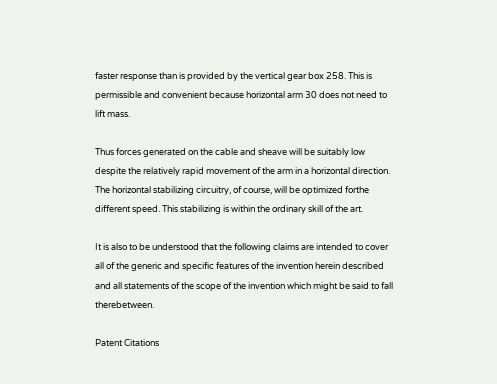faster response than is provided by the vertical gear box 258. This is permissible and convenient because horizontal arm 30 does not need to lift mass.

Thus forces generated on the cable and sheave will be suitably low despite the relatively rapid movement of the arm in a horizontal direction. The horizontal stabilizing circuitry, of course, will be optimized forthe different speed. This stabilizing is within the ordinary skill of the art.

It is also to be understood that the following claims are intended to cover all of the generic and specific features of the invention herein described and all statements of the scope of the invention which might be said to fall therebetween.

Patent Citations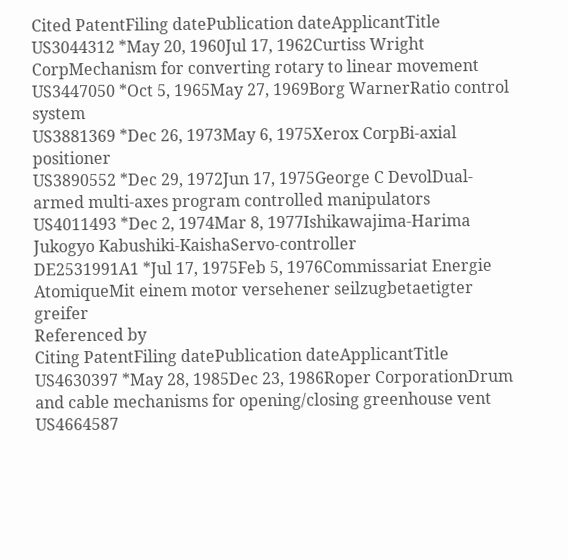Cited PatentFiling datePublication dateApplicantTitle
US3044312 *May 20, 1960Jul 17, 1962Curtiss Wright CorpMechanism for converting rotary to linear movement
US3447050 *Oct 5, 1965May 27, 1969Borg WarnerRatio control system
US3881369 *Dec 26, 1973May 6, 1975Xerox CorpBi-axial positioner
US3890552 *Dec 29, 1972Jun 17, 1975George C DevolDual-armed multi-axes program controlled manipulators
US4011493 *Dec 2, 1974Mar 8, 1977Ishikawajima-Harima Jukogyo Kabushiki-KaishaServo-controller
DE2531991A1 *Jul 17, 1975Feb 5, 1976Commissariat Energie AtomiqueMit einem motor versehener seilzugbetaetigter greifer
Referenced by
Citing PatentFiling datePublication dateApplicantTitle
US4630397 *May 28, 1985Dec 23, 1986Roper CorporationDrum and cable mechanisms for opening/closing greenhouse vent
US4664587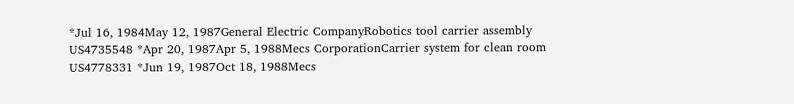*Jul 16, 1984May 12, 1987General Electric CompanyRobotics tool carrier assembly
US4735548 *Apr 20, 1987Apr 5, 1988Mecs CorporationCarrier system for clean room
US4778331 *Jun 19, 1987Oct 18, 1988Mecs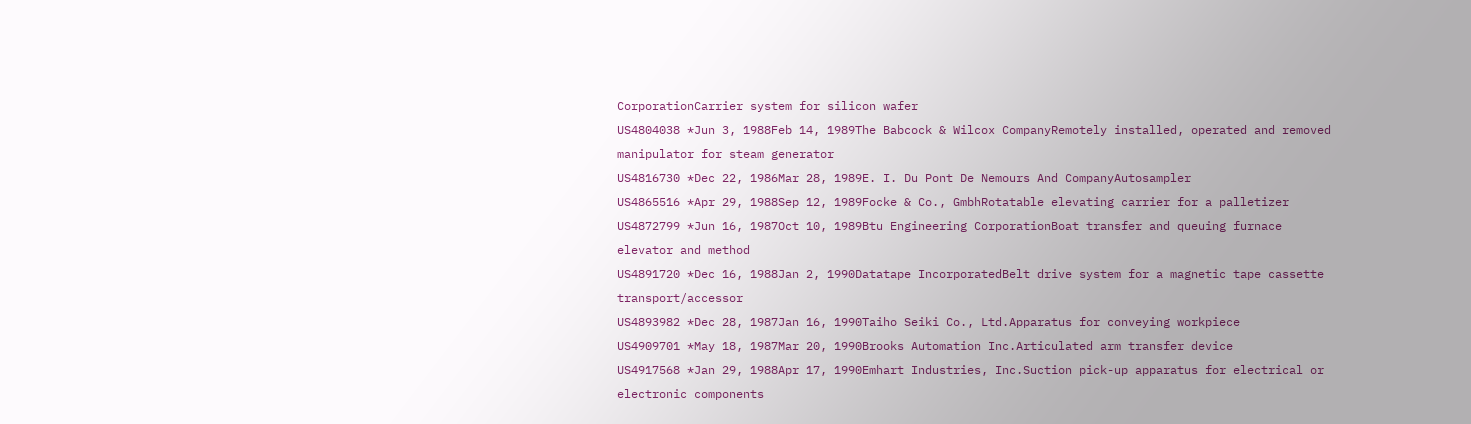CorporationCarrier system for silicon wafer
US4804038 *Jun 3, 1988Feb 14, 1989The Babcock & Wilcox CompanyRemotely installed, operated and removed manipulator for steam generator
US4816730 *Dec 22, 1986Mar 28, 1989E. I. Du Pont De Nemours And CompanyAutosampler
US4865516 *Apr 29, 1988Sep 12, 1989Focke & Co., GmbhRotatable elevating carrier for a palletizer
US4872799 *Jun 16, 1987Oct 10, 1989Btu Engineering CorporationBoat transfer and queuing furnace elevator and method
US4891720 *Dec 16, 1988Jan 2, 1990Datatape IncorporatedBelt drive system for a magnetic tape cassette transport/accessor
US4893982 *Dec 28, 1987Jan 16, 1990Taiho Seiki Co., Ltd.Apparatus for conveying workpiece
US4909701 *May 18, 1987Mar 20, 1990Brooks Automation Inc.Articulated arm transfer device
US4917568 *Jan 29, 1988Apr 17, 1990Emhart Industries, Inc.Suction pick-up apparatus for electrical or electronic components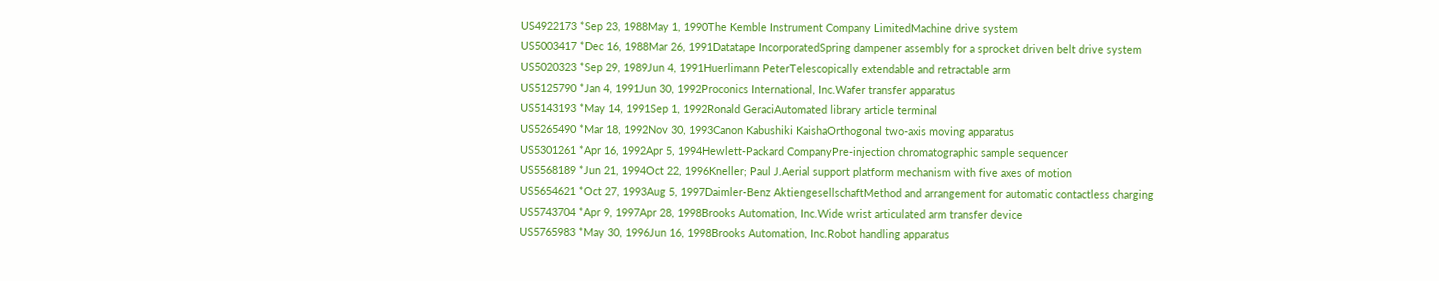US4922173 *Sep 23, 1988May 1, 1990The Kemble Instrument Company LimitedMachine drive system
US5003417 *Dec 16, 1988Mar 26, 1991Datatape IncorporatedSpring dampener assembly for a sprocket driven belt drive system
US5020323 *Sep 29, 1989Jun 4, 1991Huerlimann PeterTelescopically extendable and retractable arm
US5125790 *Jan 4, 1991Jun 30, 1992Proconics International, Inc.Wafer transfer apparatus
US5143193 *May 14, 1991Sep 1, 1992Ronald GeraciAutomated library article terminal
US5265490 *Mar 18, 1992Nov 30, 1993Canon Kabushiki KaishaOrthogonal two-axis moving apparatus
US5301261 *Apr 16, 1992Apr 5, 1994Hewlett-Packard CompanyPre-injection chromatographic sample sequencer
US5568189 *Jun 21, 1994Oct 22, 1996Kneller; Paul J.Aerial support platform mechanism with five axes of motion
US5654621 *Oct 27, 1993Aug 5, 1997Daimler-Benz AktiengesellschaftMethod and arrangement for automatic contactless charging
US5743704 *Apr 9, 1997Apr 28, 1998Brooks Automation, Inc.Wide wrist articulated arm transfer device
US5765983 *May 30, 1996Jun 16, 1998Brooks Automation, Inc.Robot handling apparatus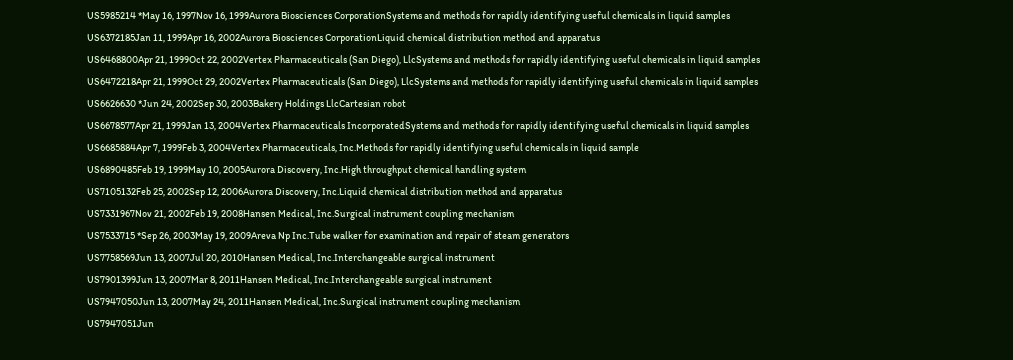US5985214 *May 16, 1997Nov 16, 1999Aurora Biosciences CorporationSystems and methods for rapidly identifying useful chemicals in liquid samples
US6372185Jan 11, 1999Apr 16, 2002Aurora Biosciences CorporationLiquid chemical distribution method and apparatus
US6468800Apr 21, 1999Oct 22, 2002Vertex Pharmaceuticals (San Diego), LlcSystems and methods for rapidly identifying useful chemicals in liquid samples
US6472218Apr 21, 1999Oct 29, 2002Vertex Pharmaceuticals (San Diego), LlcSystems and methods for rapidly identifying useful chemicals in liquid samples
US6626630 *Jun 24, 2002Sep 30, 2003Bakery Holdings LlcCartesian robot
US6678577Apr 21, 1999Jan 13, 2004Vertex Pharmaceuticals IncorporatedSystems and methods for rapidly identifying useful chemicals in liquid samples
US6685884Apr 7, 1999Feb 3, 2004Vertex Pharmaceuticals, Inc.Methods for rapidly identifying useful chemicals in liquid sample
US6890485Feb 19, 1999May 10, 2005Aurora Discovery, Inc.High throughput chemical handling system
US7105132Feb 25, 2002Sep 12, 2006Aurora Discovery, Inc.Liquid chemical distribution method and apparatus
US7331967Nov 21, 2002Feb 19, 2008Hansen Medical, Inc.Surgical instrument coupling mechanism
US7533715 *Sep 26, 2003May 19, 2009Areva Np Inc.Tube walker for examination and repair of steam generators
US7758569Jun 13, 2007Jul 20, 2010Hansen Medical, Inc.Interchangeable surgical instrument
US7901399Jun 13, 2007Mar 8, 2011Hansen Medical, Inc.Interchangeable surgical instrument
US7947050Jun 13, 2007May 24, 2011Hansen Medical, Inc.Surgical instrument coupling mechanism
US7947051Jun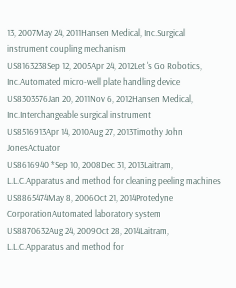13, 2007May 24, 2011Hansen Medical, Inc.Surgical instrument coupling mechanism
US8163238Sep 12, 2005Apr 24, 2012Let 's Go Robotics, Inc.Automated micro-well plate handling device
US8303576Jan 20, 2011Nov 6, 2012Hansen Medical, Inc.Interchangeable surgical instrument
US8516913Apr 14, 2010Aug 27, 2013Timothy John JonesActuator
US8616940 *Sep 10, 2008Dec 31, 2013Laitram, L.L.C.Apparatus and method for cleaning peeling machines
US8865474May 8, 2006Oct 21, 2014Protedyne CorporationAutomated laboratory system
US8870632Aug 24, 2009Oct 28, 2014Laitram, L.L.C.Apparatus and method for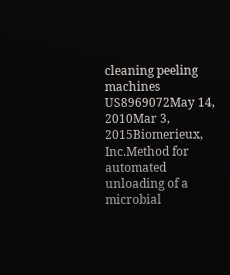cleaning peeling machines
US8969072May 14, 2010Mar 3, 2015Biomerieux, Inc.Method for automated unloading of a microbial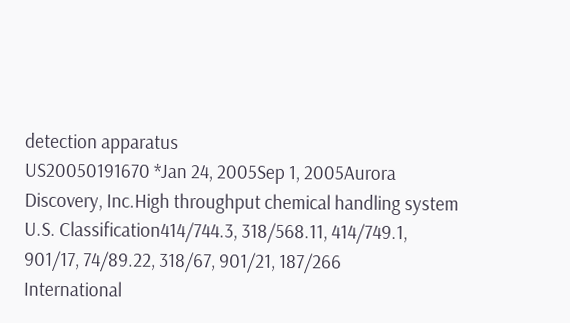detection apparatus
US20050191670 *Jan 24, 2005Sep 1, 2005Aurora Discovery, Inc.High throughput chemical handling system
U.S. Classification414/744.3, 318/568.11, 414/749.1, 901/17, 74/89.22, 318/67, 901/21, 187/266
International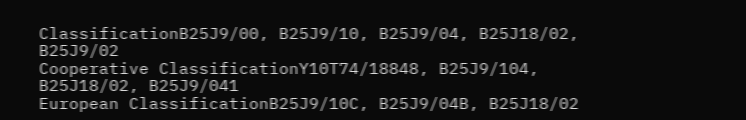ClassificationB25J9/00, B25J9/10, B25J9/04, B25J18/02, B25J9/02
Cooperative ClassificationY10T74/18848, B25J9/104, B25J18/02, B25J9/041
European ClassificationB25J9/10C, B25J9/04B, B25J18/02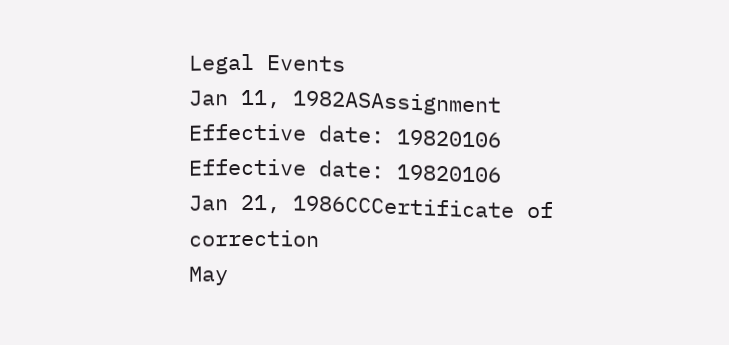Legal Events
Jan 11, 1982ASAssignment
Effective date: 19820106
Effective date: 19820106
Jan 21, 1986CCCertificate of correction
May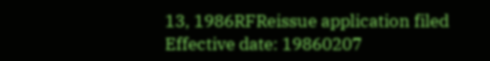13, 1986RFReissue application filed
Effective date: 19860207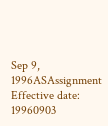Sep 9, 1996ASAssignment
Effective date: 19960903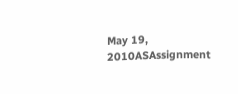May 19, 2010ASAssignment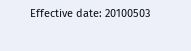Effective date: 20100503